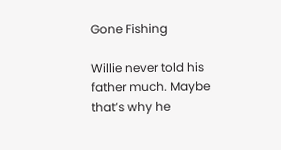Gone Fishing

Willie never told his father much. Maybe that’s why he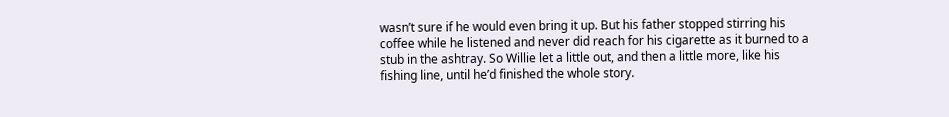wasn’t sure if he would even bring it up. But his father stopped stirring his coffee while he listened and never did reach for his cigarette as it burned to a stub in the ashtray. So Willie let a little out, and then a little more, like his fishing line, until he’d finished the whole story.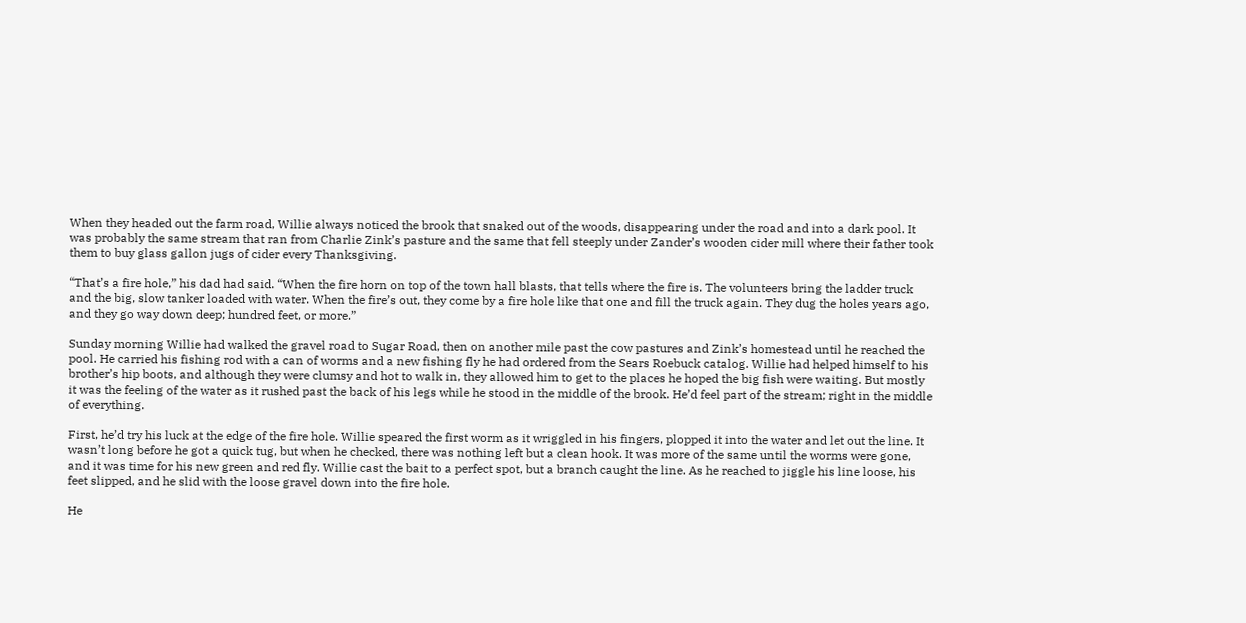When they headed out the farm road, Willie always noticed the brook that snaked out of the woods, disappearing under the road and into a dark pool. It was probably the same stream that ran from Charlie Zink’s pasture and the same that fell steeply under Zander’s wooden cider mill where their father took them to buy glass gallon jugs of cider every Thanksgiving.

“That’s a fire hole,” his dad had said. “When the fire horn on top of the town hall blasts, that tells where the fire is. The volunteers bring the ladder truck and the big, slow tanker loaded with water. When the fire’s out, they come by a fire hole like that one and fill the truck again. They dug the holes years ago, and they go way down deep; hundred feet, or more.”

Sunday morning Willie had walked the gravel road to Sugar Road, then on another mile past the cow pastures and Zink’s homestead until he reached the pool. He carried his fishing rod with a can of worms and a new fishing fly he had ordered from the Sears Roebuck catalog. Willie had helped himself to his brother’s hip boots, and although they were clumsy and hot to walk in, they allowed him to get to the places he hoped the big fish were waiting. But mostly it was the feeling of the water as it rushed past the back of his legs while he stood in the middle of the brook. He’d feel part of the stream; right in the middle of everything.

First, he’d try his luck at the edge of the fire hole. Willie speared the first worm as it wriggled in his fingers, plopped it into the water and let out the line. It wasn’t long before he got a quick tug, but when he checked, there was nothing left but a clean hook. It was more of the same until the worms were gone, and it was time for his new green and red fly. Willie cast the bait to a perfect spot, but a branch caught the line. As he reached to jiggle his line loose, his feet slipped, and he slid with the loose gravel down into the fire hole.

He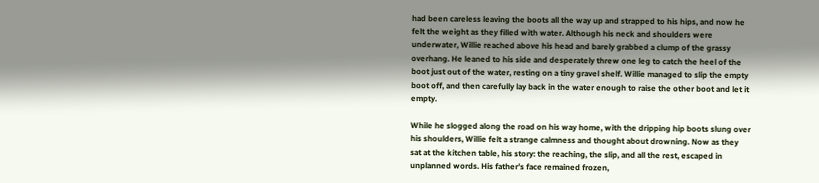had been careless leaving the boots all the way up and strapped to his hips, and now he felt the weight as they filled with water. Although his neck and shoulders were underwater, Willie reached above his head and barely grabbed a clump of the grassy overhang. He leaned to his side and desperately threw one leg to catch the heel of the boot just out of the water, resting on a tiny gravel shelf. Willie managed to slip the empty boot off, and then carefully lay back in the water enough to raise the other boot and let it empty.

While he slogged along the road on his way home, with the dripping hip boots slung over his shoulders, Willie felt a strange calmness and thought about drowning. Now as they sat at the kitchen table, his story: the reaching, the slip, and all the rest, escaped in unplanned words. His father’s face remained frozen,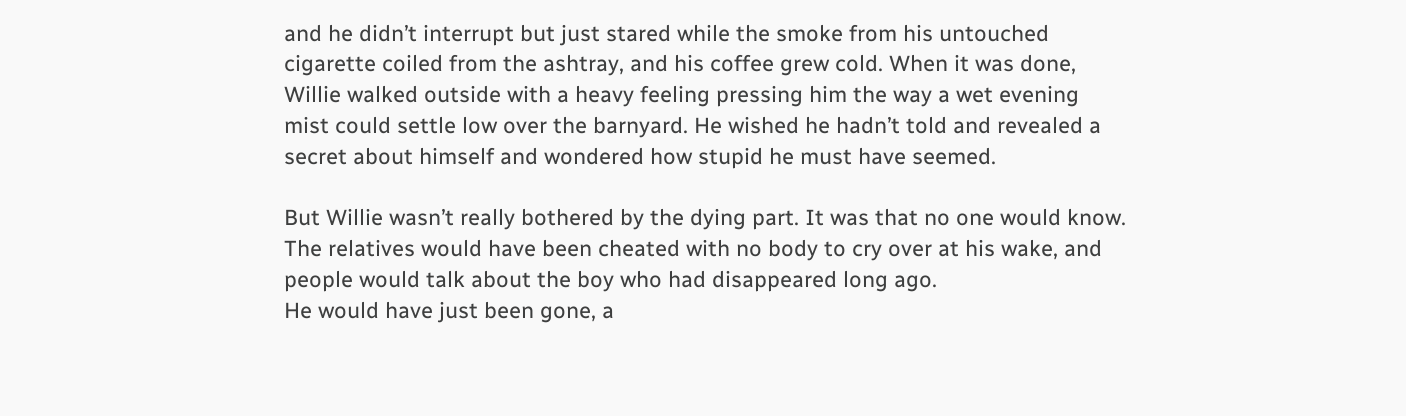and he didn’t interrupt but just stared while the smoke from his untouched cigarette coiled from the ashtray, and his coffee grew cold. When it was done, Willie walked outside with a heavy feeling pressing him the way a wet evening mist could settle low over the barnyard. He wished he hadn’t told and revealed a secret about himself and wondered how stupid he must have seemed.

But Willie wasn’t really bothered by the dying part. It was that no one would know. The relatives would have been cheated with no body to cry over at his wake, and people would talk about the boy who had disappeared long ago.
He would have just been gone, a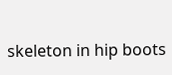skeleton in hip boots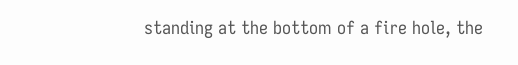standing at the bottom of a fire hole, the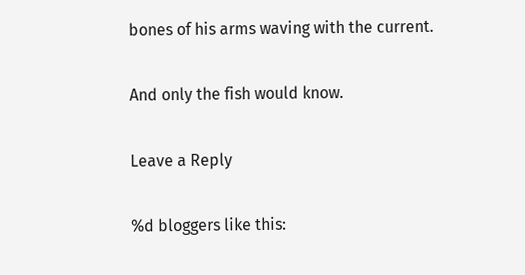bones of his arms waving with the current.

And only the fish would know.

Leave a Reply

%d bloggers like this: